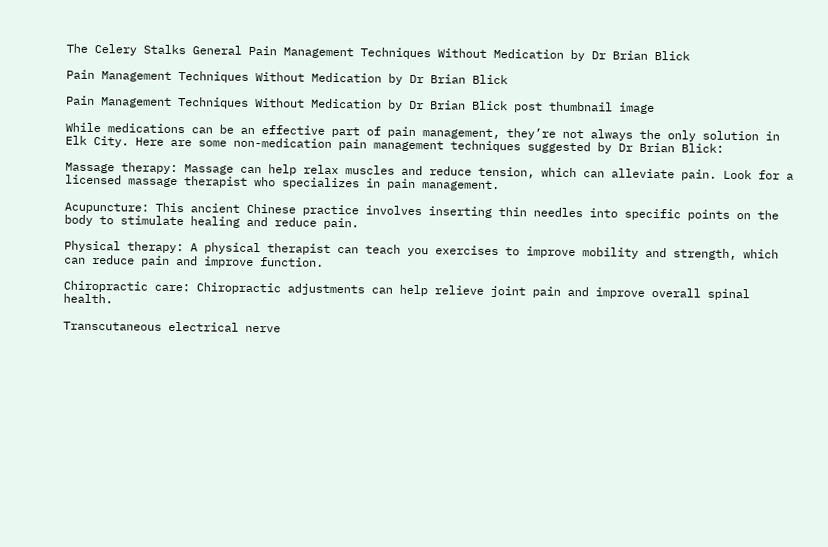The Celery Stalks General Pain Management Techniques Without Medication by Dr Brian Blick

Pain Management Techniques Without Medication by Dr Brian Blick

Pain Management Techniques Without Medication by Dr Brian Blick post thumbnail image

While medications can be an effective part of pain management, they’re not always the only solution in Elk City. Here are some non-medication pain management techniques suggested by Dr Brian Blick:

Massage therapy: Massage can help relax muscles and reduce tension, which can alleviate pain. Look for a licensed massage therapist who specializes in pain management.

Acupuncture: This ancient Chinese practice involves inserting thin needles into specific points on the body to stimulate healing and reduce pain.

Physical therapy: A physical therapist can teach you exercises to improve mobility and strength, which can reduce pain and improve function.

Chiropractic care: Chiropractic adjustments can help relieve joint pain and improve overall spinal health.

Transcutaneous electrical nerve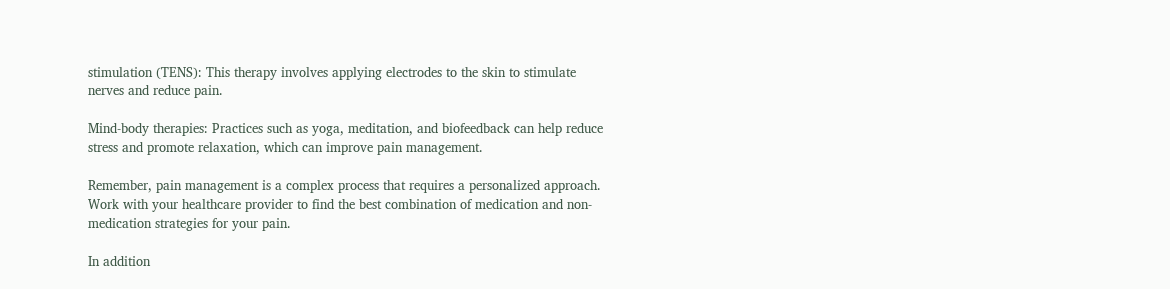stimulation (TENS): This therapy involves applying electrodes to the skin to stimulate nerves and reduce pain.

Mind-body therapies: Practices such as yoga, meditation, and biofeedback can help reduce stress and promote relaxation, which can improve pain management.

Remember, pain management is a complex process that requires a personalized approach. Work with your healthcare provider to find the best combination of medication and non-medication strategies for your pain.

In addition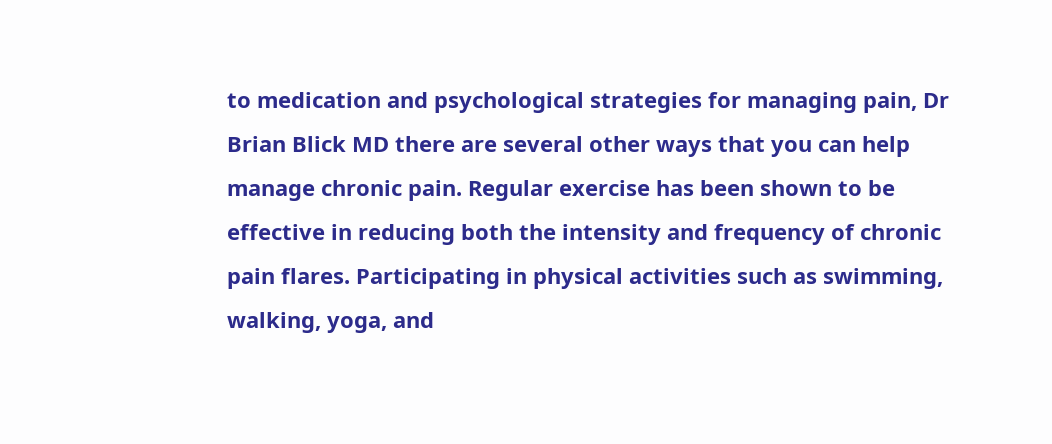to medication and psychological strategies for managing pain, Dr Brian Blick MD there are several other ways that you can help manage chronic pain. Regular exercise has been shown to be effective in reducing both the intensity and frequency of chronic pain flares. Participating in physical activities such as swimming, walking, yoga, and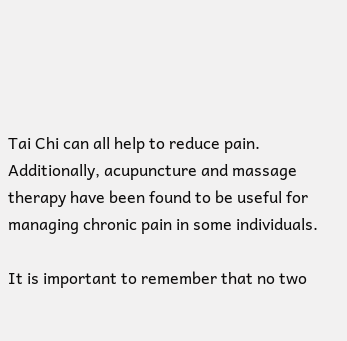Tai Chi can all help to reduce pain. Additionally, acupuncture and massage therapy have been found to be useful for managing chronic pain in some individuals.

It is important to remember that no two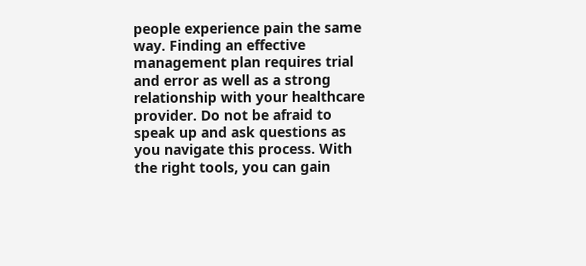people experience pain the same way. Finding an effective management plan requires trial and error as well as a strong relationship with your healthcare provider. Do not be afraid to speak up and ask questions as you navigate this process. With the right tools, you can gain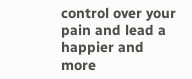control over your pain and lead a happier and more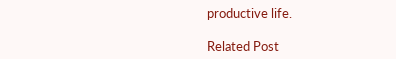productive life.

Related Post